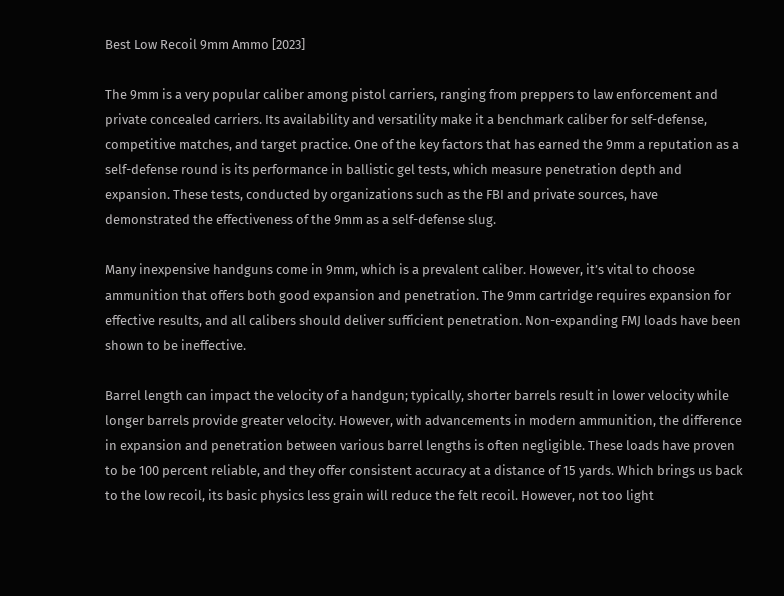Best Low Recoil 9mm Ammo [2023]

The 9mm is a very popular caliber among pistol carriers, ranging from preppers to law enforcement and private concealed carriers. Its availability and versatility make it a benchmark caliber for self-defense, competitive matches, and target practice. One of the key factors that has earned the 9mm a reputation as a self-defense round is its performance in ballistic gel tests, which measure penetration depth and expansion. These tests, conducted by organizations such as the FBI and private sources, have demonstrated the effectiveness of the 9mm as a self-defense slug.

Many inexpensive handguns come in 9mm, which is a prevalent caliber. However, it’s vital to choose ammunition that offers both good expansion and penetration. The 9mm cartridge requires expansion for effective results, and all calibers should deliver sufficient penetration. Non-expanding FMJ loads have been shown to be ineffective.

Barrel length can impact the velocity of a handgun; typically, shorter barrels result in lower velocity while longer barrels provide greater velocity. However, with advancements in modern ammunition, the difference in expansion and penetration between various barrel lengths is often negligible. These loads have proven to be 100 percent reliable, and they offer consistent accuracy at a distance of 15 yards. Which brings us back to the low recoil, its basic physics less grain will reduce the felt recoil. However, not too light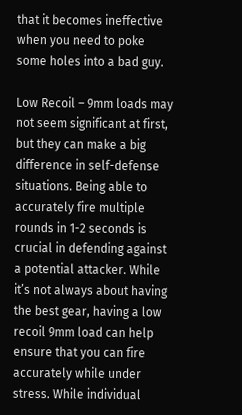that it becomes ineffective when you need to poke some holes into a bad guy.

Low Recoil – 9mm loads may not seem significant at first, but they can make a big difference in self-defense situations. Being able to accurately fire multiple rounds in 1-2 seconds is crucial in defending against a potential attacker. While it’s not always about having the best gear, having a low recoil 9mm load can help ensure that you can fire accurately while under stress. While individual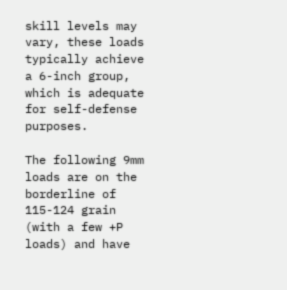skill levels may vary, these loads typically achieve a 6-inch group, which is adequate for self-defense purposes.

The following 9mm loads are on the borderline of 115-124 grain (with a few +P loads) and have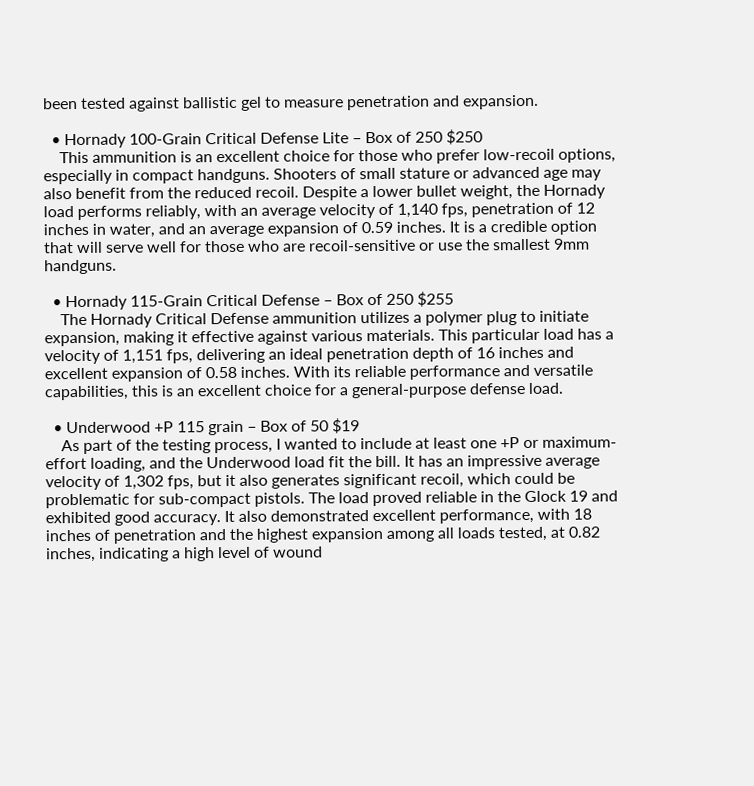been tested against ballistic gel to measure penetration and expansion.

  • Hornady 100-Grain Critical Defense Lite – Box of 250 $250
    This ammunition is an excellent choice for those who prefer low-recoil options, especially in compact handguns. Shooters of small stature or advanced age may also benefit from the reduced recoil. Despite a lower bullet weight, the Hornady load performs reliably, with an average velocity of 1,140 fps, penetration of 12 inches in water, and an average expansion of 0.59 inches. It is a credible option that will serve well for those who are recoil-sensitive or use the smallest 9mm handguns.

  • Hornady 115-Grain Critical Defense – Box of 250 $255
    The Hornady Critical Defense ammunition utilizes a polymer plug to initiate expansion, making it effective against various materials. This particular load has a velocity of 1,151 fps, delivering an ideal penetration depth of 16 inches and excellent expansion of 0.58 inches. With its reliable performance and versatile capabilities, this is an excellent choice for a general-purpose defense load.

  • Underwood +P 115 grain – Box of 50 $19
    As part of the testing process, I wanted to include at least one +P or maximum-effort loading, and the Underwood load fit the bill. It has an impressive average velocity of 1,302 fps, but it also generates significant recoil, which could be problematic for sub-compact pistols. The load proved reliable in the Glock 19 and exhibited good accuracy. It also demonstrated excellent performance, with 18 inches of penetration and the highest expansion among all loads tested, at 0.82 inches, indicating a high level of wound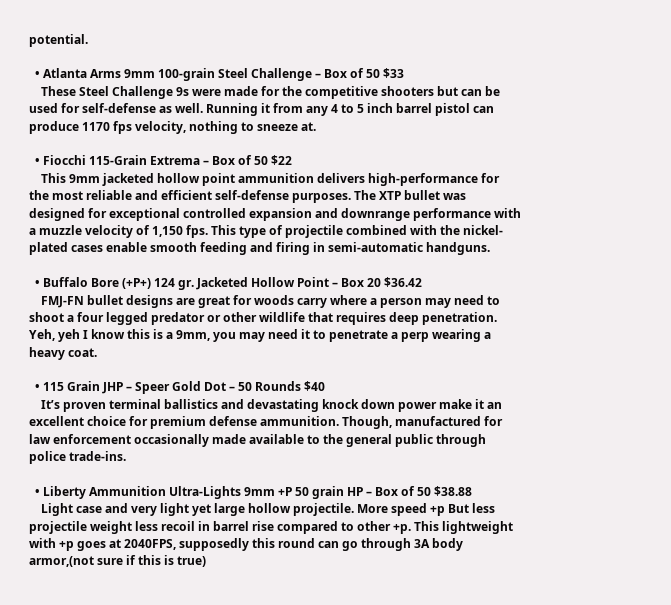potential.

  • Atlanta Arms 9mm 100-grain Steel Challenge – Box of 50 $33
    These Steel Challenge 9s were made for the competitive shooters but can be used for self-defense as well. Running it from any 4 to 5 inch barrel pistol can produce 1170 fps velocity, nothing to sneeze at.

  • Fiocchi 115-Grain Extrema – Box of 50 $22
    This 9mm jacketed hollow point ammunition delivers high-performance for the most reliable and efficient self-defense purposes. The XTP bullet was designed for exceptional controlled expansion and downrange performance with a muzzle velocity of 1,150 fps. This type of projectile combined with the nickel-plated cases enable smooth feeding and firing in semi-automatic handguns.

  • Buffalo Bore (+P+) 124 gr. Jacketed Hollow Point – Box 20 $36.42
    FMJ-FN bullet designs are great for woods carry where a person may need to shoot a four legged predator or other wildlife that requires deep penetration. Yeh, yeh I know this is a 9mm, you may need it to penetrate a perp wearing a heavy coat.

  • 115 Grain JHP – Speer Gold Dot – 50 Rounds $40
    It’s proven terminal ballistics and devastating knock down power make it an excellent choice for premium defense ammunition. Though, manufactured for law enforcement occasionally made available to the general public through police trade-ins.

  • Liberty Ammunition Ultra-Lights 9mm +P 50 grain HP – Box of 50 $38.88
    Light case and very light yet large hollow projectile. More speed +p But less projectile weight less recoil in barrel rise compared to other +p. This lightweight with +p goes at 2040FPS, supposedly this round can go through 3A body armor,(not sure if this is true)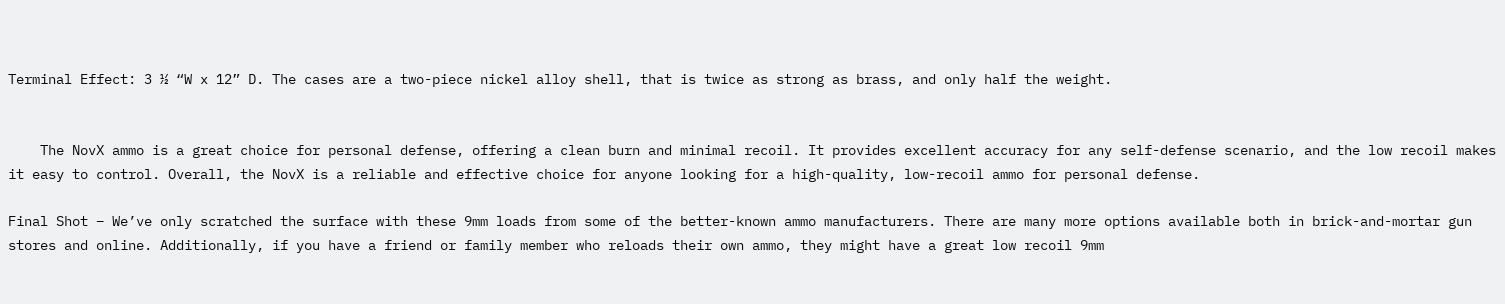Terminal Effect: 3 ½ “W x 12” D. The cases are a two-piece nickel alloy shell, that is twice as strong as brass, and only half the weight.


    The NovX ammo is a great choice for personal defense, offering a clean burn and minimal recoil. It provides excellent accuracy for any self-defense scenario, and the low recoil makes it easy to control. Overall, the NovX is a reliable and effective choice for anyone looking for a high-quality, low-recoil ammo for personal defense.

Final Shot – We’ve only scratched the surface with these 9mm loads from some of the better-known ammo manufacturers. There are many more options available both in brick-and-mortar gun stores and online. Additionally, if you have a friend or family member who reloads their own ammo, they might have a great low recoil 9mm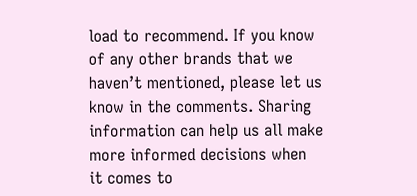load to recommend. If you know of any other brands that we haven’t mentioned, please let us know in the comments. Sharing information can help us all make more informed decisions when it comes to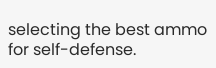selecting the best ammo for self-defense.